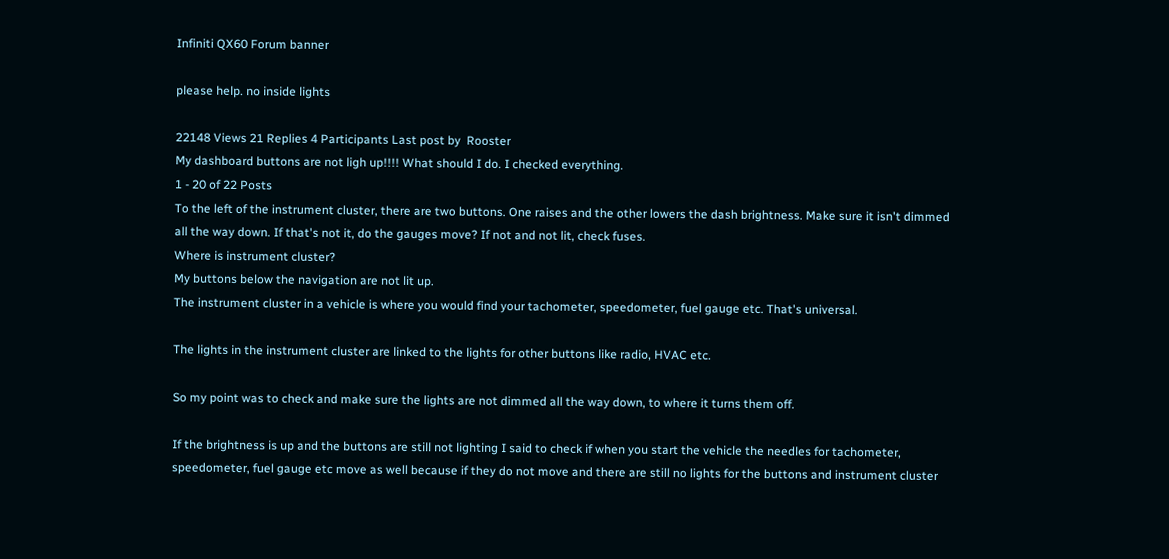Infiniti QX60 Forum banner

please help. no inside lights

22148 Views 21 Replies 4 Participants Last post by  Rooster
My dashboard buttons are not ligh up!!!! What should I do. I checked everything.
1 - 20 of 22 Posts
To the left of the instrument cluster, there are two buttons. One raises and the other lowers the dash brightness. Make sure it isn't dimmed all the way down. If that's not it, do the gauges move? If not and not lit, check fuses.
Where is instrument cluster?
My buttons below the navigation are not lit up.
The instrument cluster in a vehicle is where you would find your tachometer, speedometer, fuel gauge etc. That's universal.

The lights in the instrument cluster are linked to the lights for other buttons like radio, HVAC etc.

So my point was to check and make sure the lights are not dimmed all the way down, to where it turns them off.

If the brightness is up and the buttons are still not lighting I said to check if when you start the vehicle the needles for tachometer, speedometer, fuel gauge etc move as well because if they do not move and there are still no lights for the buttons and instrument cluster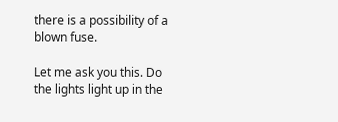there is a possibility of a blown fuse.

Let me ask you this. Do the lights light up in the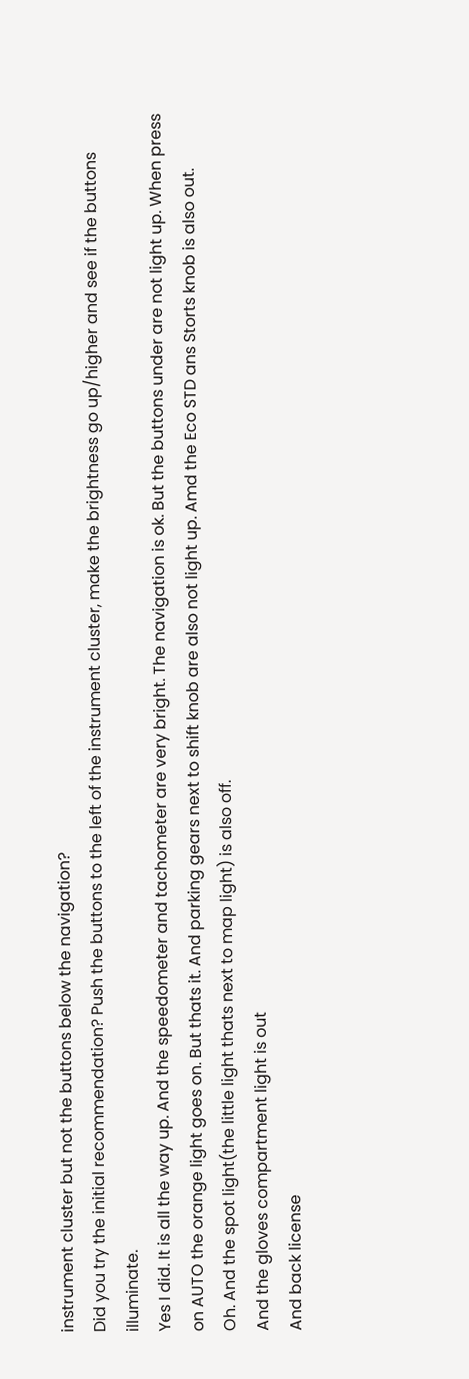instrument cluster but not the buttons below the navigation?
Did you try the initial recommendation? Push the buttons to the left of the instrument cluster, make the brightness go up/higher and see if the buttons illuminate.
Yes I did. It is all the way up. And the speedometer and tachometer are very bright. The navigation is ok. But the buttons under are not light up. When press on AUTO the orange light goes on. But thats it. And parking gears next to shift knob are also not light up. Amd the Eco STD ans Storts knob is also out.
Oh. And the spot light(the little light thats next to map light) is also off.
And the gloves compartment light is out
And back license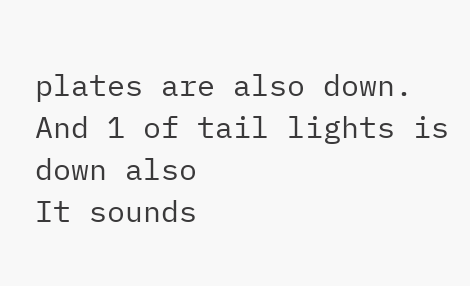plates are also down. And 1 of tail lights is down also
It sounds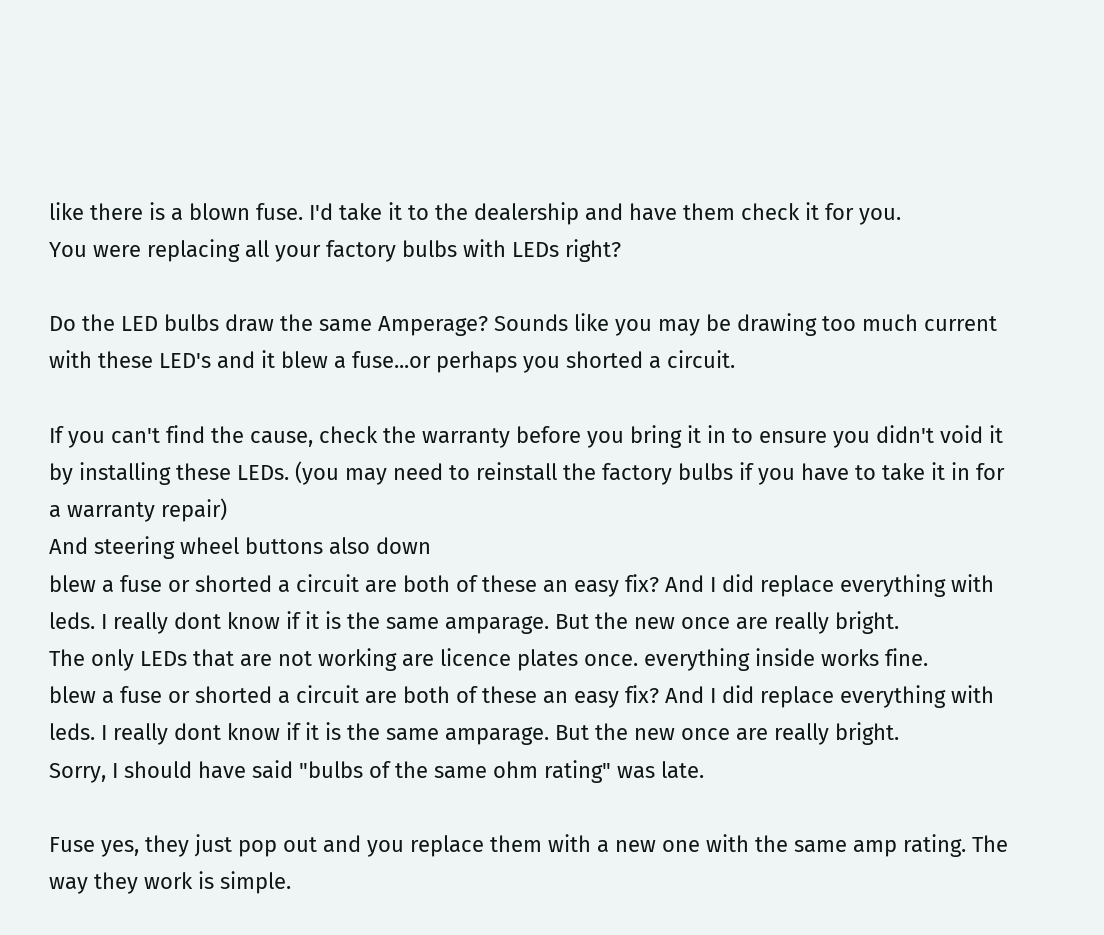like there is a blown fuse. I'd take it to the dealership and have them check it for you.
You were replacing all your factory bulbs with LEDs right?

Do the LED bulbs draw the same Amperage? Sounds like you may be drawing too much current with these LED's and it blew a fuse...or perhaps you shorted a circuit.

If you can't find the cause, check the warranty before you bring it in to ensure you didn't void it by installing these LEDs. (you may need to reinstall the factory bulbs if you have to take it in for a warranty repair)
And steering wheel buttons also down
blew a fuse or shorted a circuit are both of these an easy fix? And I did replace everything with leds. I really dont know if it is the same amparage. But the new once are really bright.
The only LEDs that are not working are licence plates once. everything inside works fine.
blew a fuse or shorted a circuit are both of these an easy fix? And I did replace everything with leds. I really dont know if it is the same amparage. But the new once are really bright.
Sorry, I should have said "bulbs of the same ohm rating" was late.

Fuse yes, they just pop out and you replace them with a new one with the same amp rating. The way they work is simple.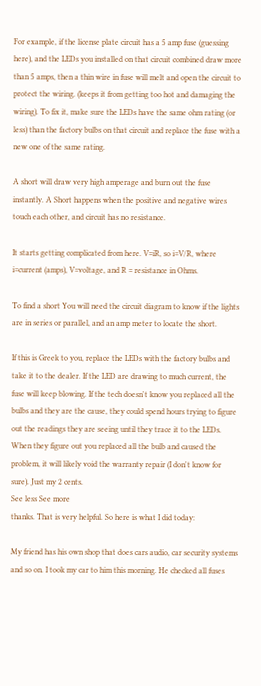For example, if the license plate circuit has a 5 amp fuse (guessing here), and the LEDs you installed on that circuit combined draw more than 5 amps, then a thin wire in fuse will melt and open the circuit to protect the wiring. (keeps it from getting too hot and damaging the wiring). To fix it, make sure the LEDs have the same ohm rating (or less) than the factory bulbs on that circuit and replace the fuse with a new one of the same rating.

A short will draw very high amperage and burn out the fuse instantly. A Short happens when the positive and negative wires touch each other, and circuit has no resistance.

It starts getting complicated from here. V=iR, so i=V/R, where i=current (amps), V=voltage, and R = resistance in Ohms.

To find a short You will need the circuit diagram to know if the lights are in series or parallel, and an amp meter to locate the short.

If this is Greek to you, replace the LEDs with the factory bulbs and take it to the dealer. If the LED are drawing to much current, the fuse will keep blowing. If the tech doesn't know you replaced all the bulbs and they are the cause, they could spend hours trying to figure out the readings they are seeing until they trace it to the LEDs. When they figure out you replaced all the bulb and caused the problem, it will likely void the warranty repair (I don't know for sure). Just my 2 cents.
See less See more
thanks. That is very helpful. So here is what I did today:

My friend has his own shop that does cars audio, car security systems and so on. I took my car to him this morning. He checked all fuses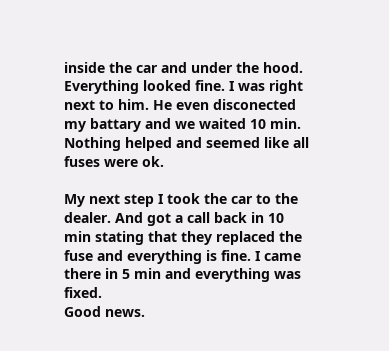inside the car and under the hood. Everything looked fine. I was right next to him. He even disconected my battary and we waited 10 min. Nothing helped and seemed like all fuses were ok.

My next step I took the car to the dealer. And got a call back in 10 min stating that they replaced the fuse and everything is fine. I came there in 5 min and everything was fixed.
Good news.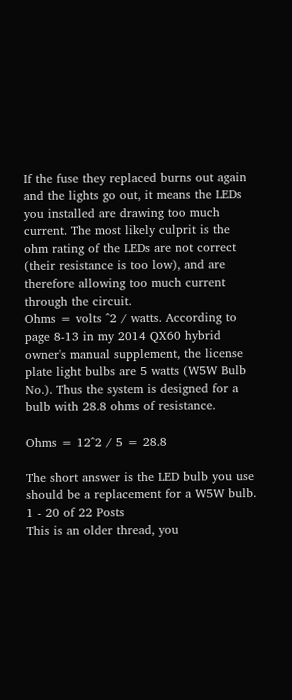If the fuse they replaced burns out again and the lights go out, it means the LEDs you installed are drawing too much current. The most likely culprit is the ohm rating of the LEDs are not correct (their resistance is too low), and are therefore allowing too much current through the circuit.
Ohms = volts ^2 / watts. According to page 8-13 in my 2014 QX60 hybrid owner's manual supplement, the license plate light bulbs are 5 watts (W5W Bulb No.). Thus the system is designed for a bulb with 28.8 ohms of resistance.

Ohms = 12^2 / 5 = 28.8

The short answer is the LED bulb you use should be a replacement for a W5W bulb.
1 - 20 of 22 Posts
This is an older thread, you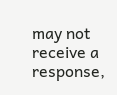may not receive a response,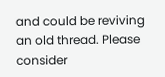and could be reviving an old thread. Please consider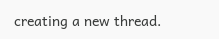creating a new thread.